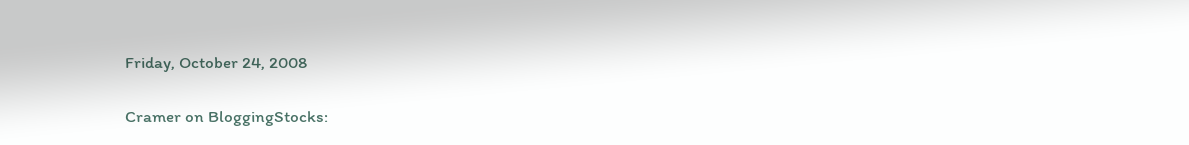Friday, October 24, 2008

Cramer on BloggingStocks: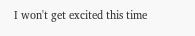I won't get excited this time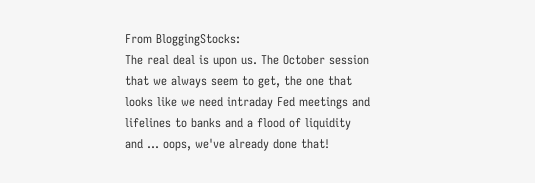From BloggingStocks:
The real deal is upon us. The October session that we always seem to get, the one that looks like we need intraday Fed meetings and lifelines to banks and a flood of liquidity and ... oops, we've already done that!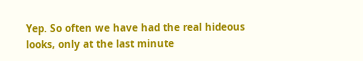Yep. So often we have had the real hideous looks, only at the last minute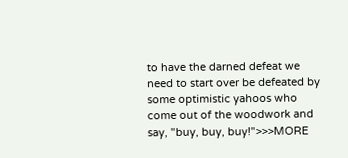to have the darned defeat we need to start over be defeated by some optimistic yahoos who come out of the woodwork and say, "buy, buy, buy!">>>MORE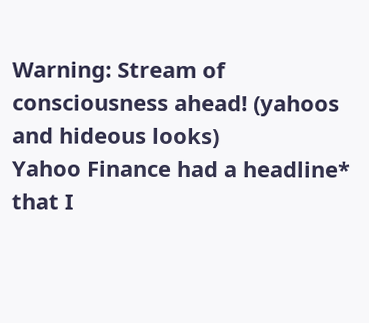Warning: Stream of consciousness ahead! (yahoos and hideous looks)
Yahoo Finance had a headline* that I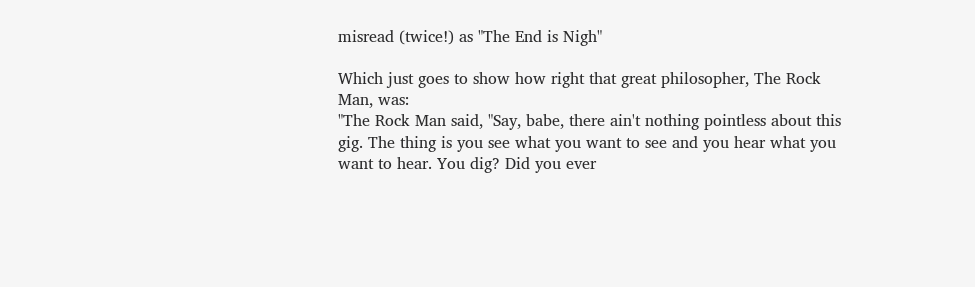misread (twice!) as "The End is Nigh"

Which just goes to show how right that great philosopher, The Rock Man, was:
"The Rock Man said, "Say, babe, there ain't nothing pointless about this gig. The thing is you see what you want to see and you hear what you want to hear. You dig? Did you ever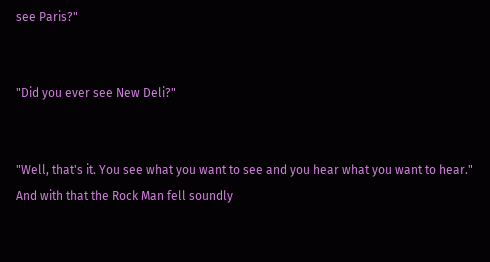see Paris?"


"Did you ever see New Deli?"


"Well, that's it. You see what you want to see and you hear what you want to hear." And with that the Rock Man fell soundly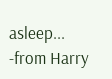asleep...
-from Harry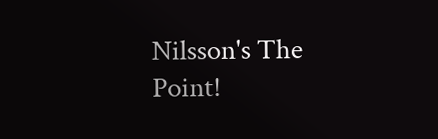Nilsson's The Point!